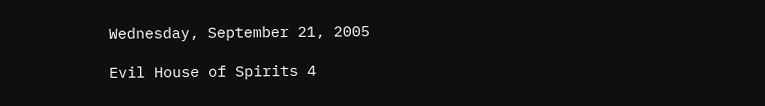Wednesday, September 21, 2005

Evil House of Spirits 4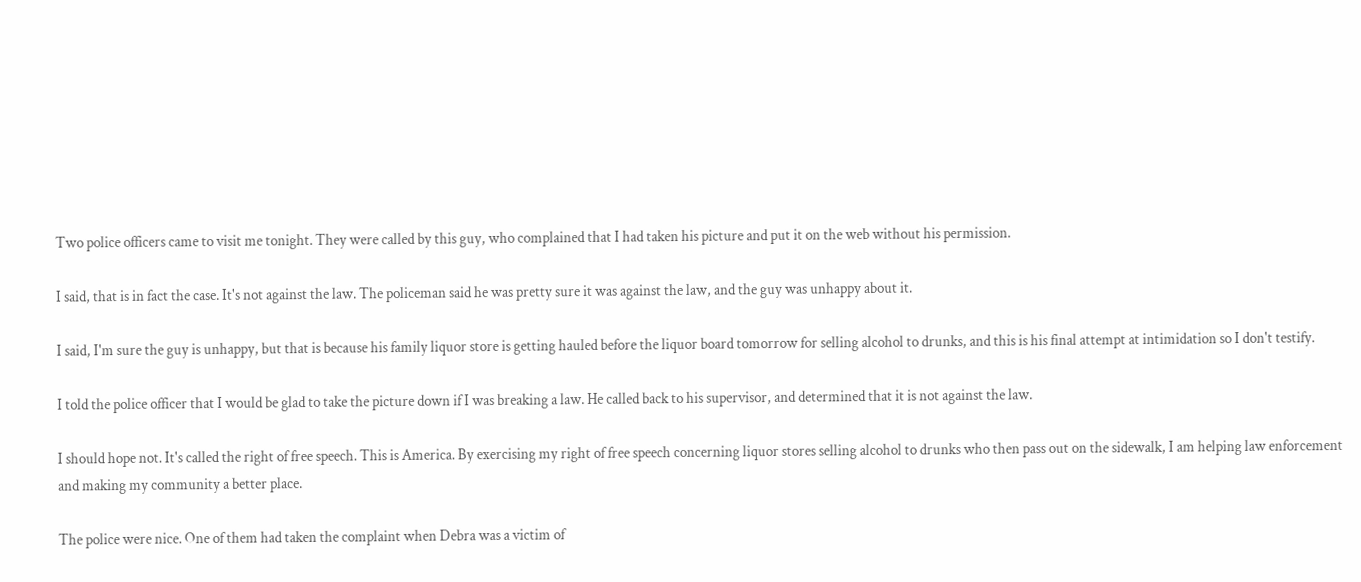Two police officers came to visit me tonight. They were called by this guy, who complained that I had taken his picture and put it on the web without his permission.

I said, that is in fact the case. It's not against the law. The policeman said he was pretty sure it was against the law, and the guy was unhappy about it.

I said, I'm sure the guy is unhappy, but that is because his family liquor store is getting hauled before the liquor board tomorrow for selling alcohol to drunks, and this is his final attempt at intimidation so I don't testify.

I told the police officer that I would be glad to take the picture down if I was breaking a law. He called back to his supervisor, and determined that it is not against the law.

I should hope not. It's called the right of free speech. This is America. By exercising my right of free speech concerning liquor stores selling alcohol to drunks who then pass out on the sidewalk, I am helping law enforcement and making my community a better place.

The police were nice. One of them had taken the complaint when Debra was a victim of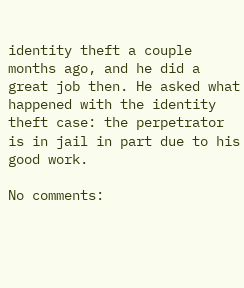identity theft a couple months ago, and he did a great job then. He asked what happened with the identity theft case: the perpetrator is in jail in part due to his good work.

No comments: